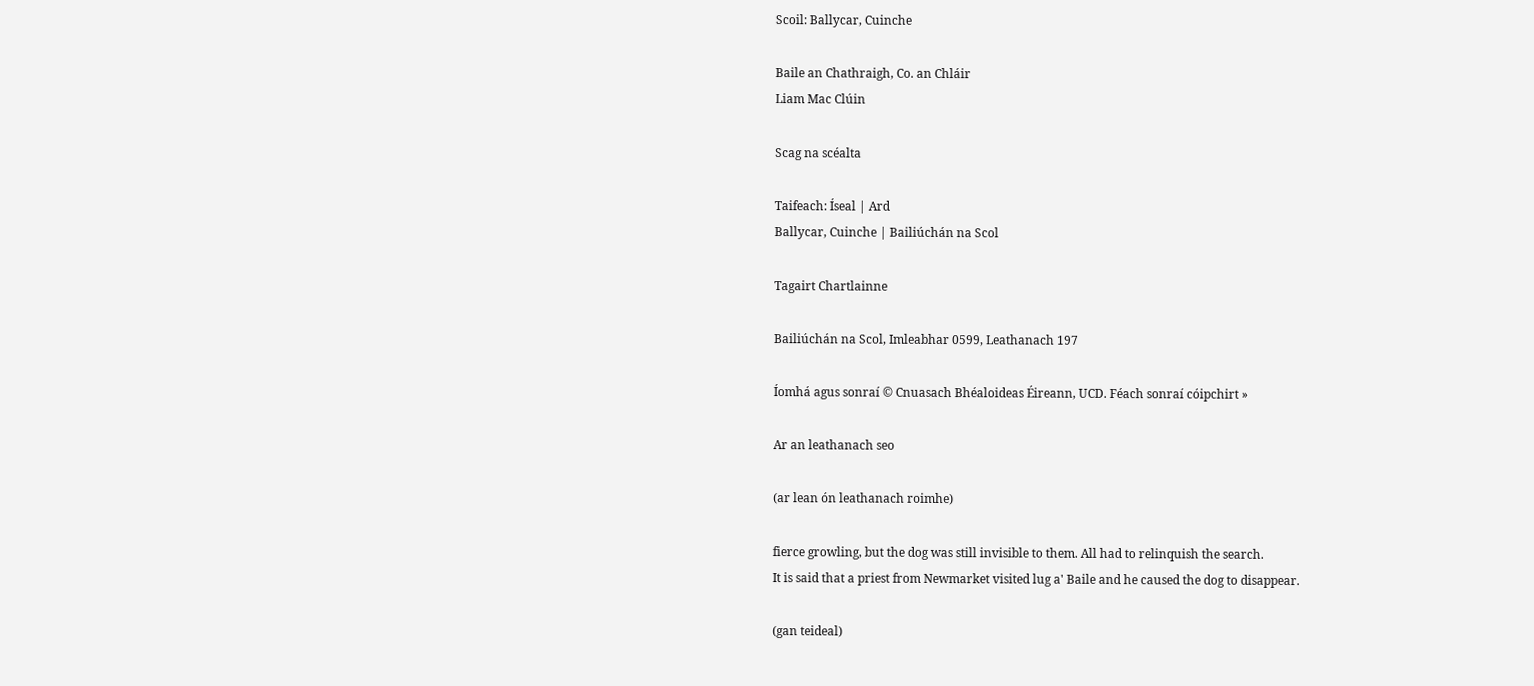Scoil: Ballycar, Cuinche

Baile an Chathraigh, Co. an Chláir
Liam Mac Clúin

Scag na scéalta

Taifeach: Íseal | Ard
Ballycar, Cuinche | Bailiúchán na Scol

Tagairt Chartlainne

Bailiúchán na Scol, Imleabhar 0599, Leathanach 197

Íomhá agus sonraí © Cnuasach Bhéaloideas Éireann, UCD. Féach sonraí cóipchirt »

Ar an leathanach seo

(ar lean ón leathanach roimhe)

fierce growling, but the dog was still invisible to them. All had to relinquish the search.
It is said that a priest from Newmarket visited lug a' Baile and he caused the dog to disappear.

(gan teideal)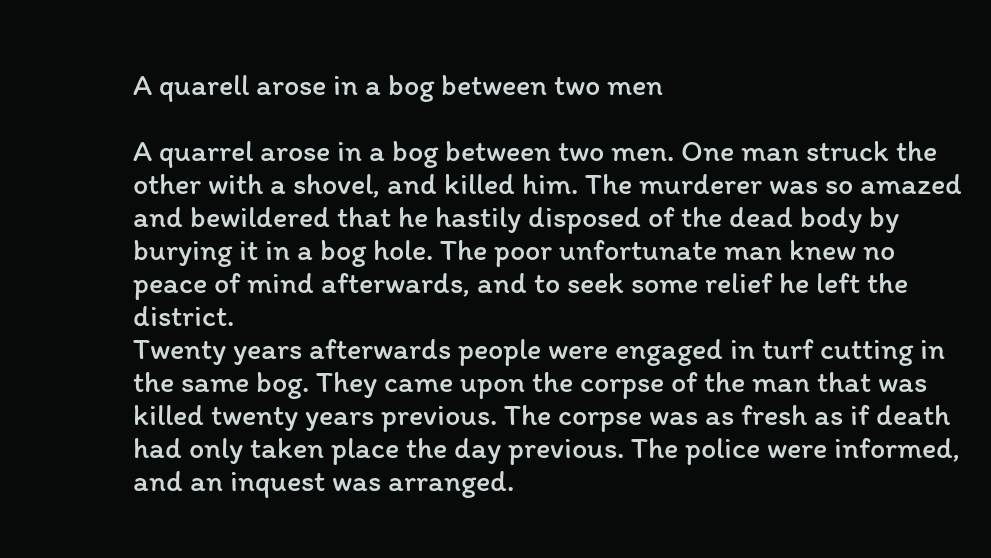A quarell arose in a bog between two men

A quarrel arose in a bog between two men. One man struck the other with a shovel, and killed him. The murderer was so amazed and bewildered that he hastily disposed of the dead body by burying it in a bog hole. The poor unfortunate man knew no peace of mind afterwards, and to seek some relief he left the district.
Twenty years afterwards people were engaged in turf cutting in the same bog. They came upon the corpse of the man that was killed twenty years previous. The corpse was as fresh as if death had only taken place the day previous. The police were informed, and an inquest was arranged.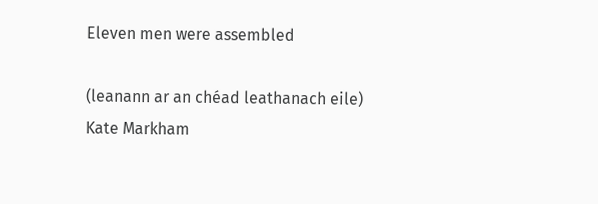Eleven men were assembled

(leanann ar an chéad leathanach eile)
Kate Markham